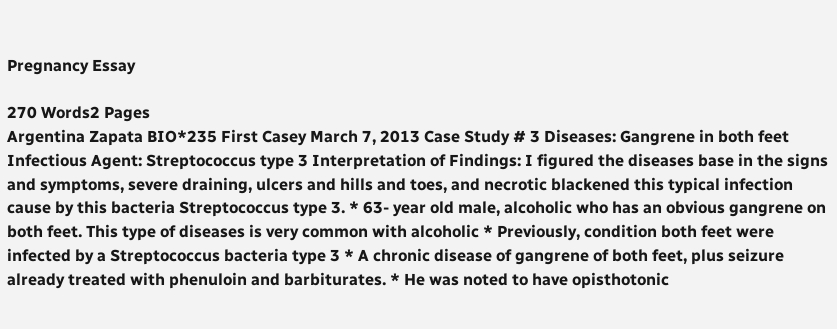Pregnancy Essay

270 Words2 Pages
Argentina Zapata BIO*235 First Casey March 7, 2013 Case Study # 3 Diseases: Gangrene in both feet Infectious Agent: Streptococcus type 3 Interpretation of Findings: I figured the diseases base in the signs and symptoms, severe draining, ulcers and hills and toes, and necrotic blackened this typical infection cause by this bacteria Streptococcus type 3. * 63- year old male, alcoholic who has an obvious gangrene on both feet. This type of diseases is very common with alcoholic * Previously, condition both feet were infected by a Streptococcus bacteria type 3 * A chronic disease of gangrene of both feet, plus seizure already treated with phenuloin and barbiturates. * He was noted to have opisthotonic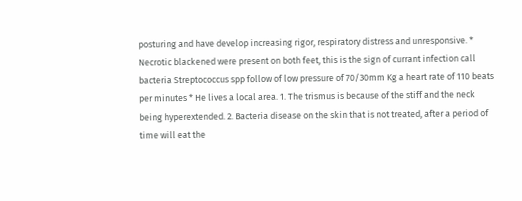posturing and have develop increasing rigor, respiratory distress and unresponsive. * Necrotic blackened were present on both feet, this is the sign of currant infection call bacteria Streptococcus spp follow of low pressure of 70/30mm Kg a heart rate of 110 beats per minutes * He lives a local area. 1. The trismus is because of the stiff and the neck being hyperextended. 2. Bacteria disease on the skin that is not treated, after a period of time will eat the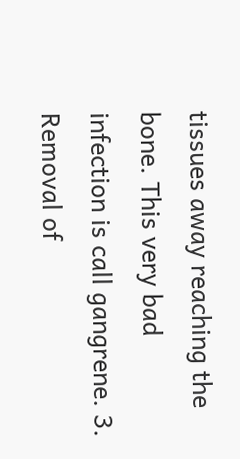tissues away reaching the bone. This very bad infection is call gangrene. 3. Removal of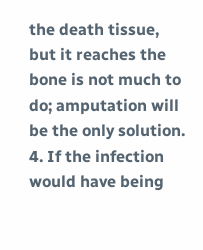the death tissue, but it reaches the bone is not much to do; amputation will be the only solution. 4. If the infection would have being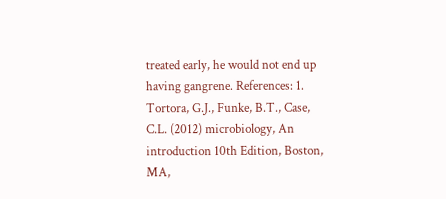treated early, he would not end up having gangrene. References: 1. Tortora, G.J., Funke, B.T., Case, C.L. (2012) microbiology, An introduction 10th Edition, Boston, MA,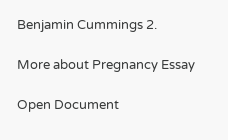Benjamin Cummings 2.

More about Pregnancy Essay

Open Document